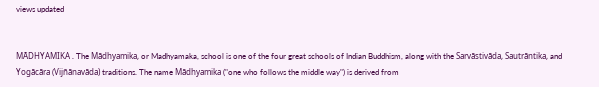views updated


MĀDHYAMIKA . The Mādhyamika, or Madhyamaka, school is one of the four great schools of Indian Buddhism, along with the Sarvāstivāda, Sautrāntika, and Yogācāra (Vijñānavāda) traditions. The name Mādhyamika ("one who follows the middle way") is derived from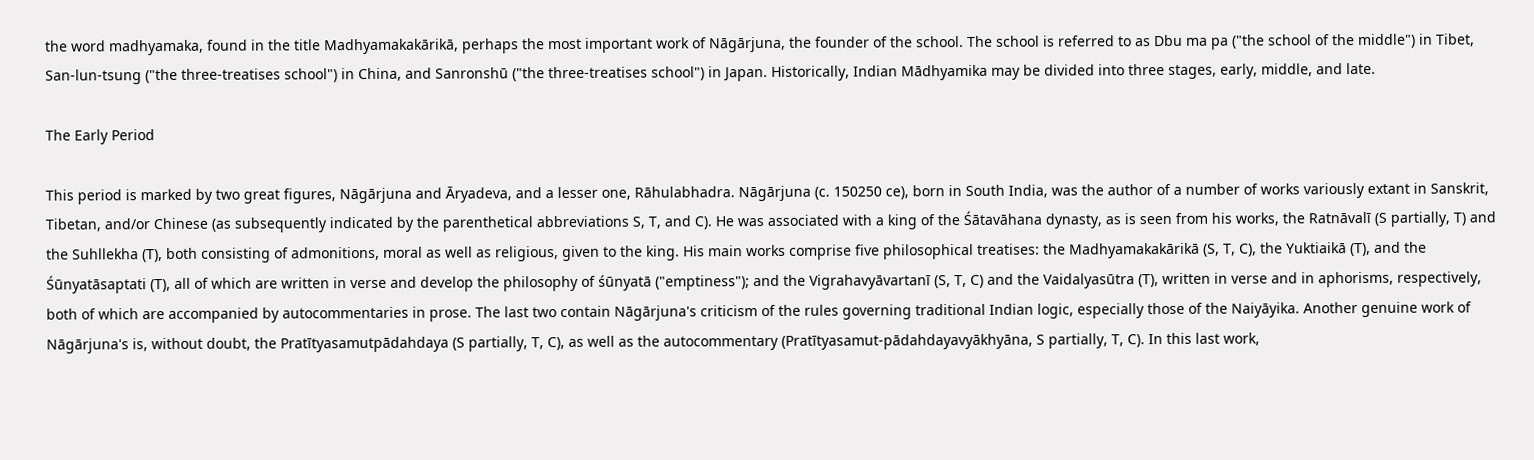the word madhyamaka, found in the title Madhyamakakārikā, perhaps the most important work of Nāgārjuna, the founder of the school. The school is referred to as Dbu ma pa ("the school of the middle") in Tibet, San-lun-tsung ("the three-treatises school") in China, and Sanronshū ("the three-treatises school") in Japan. Historically, Indian Mādhyamika may be divided into three stages, early, middle, and late.

The Early Period

This period is marked by two great figures, Nāgārjuna and Āryadeva, and a lesser one, Rāhulabhadra. Nāgārjuna (c. 150250 ce), born in South India, was the author of a number of works variously extant in Sanskrit, Tibetan, and/or Chinese (as subsequently indicated by the parenthetical abbreviations S, T, and C). He was associated with a king of the Śātavāhana dynasty, as is seen from his works, the Ratnāvalī (S partially, T) and the Suhllekha (T), both consisting of admonitions, moral as well as religious, given to the king. His main works comprise five philosophical treatises: the Madhyamakakārikā (S, T, C), the Yuktiaikā (T), and the Śūnyatāsaptati (T), all of which are written in verse and develop the philosophy of śūnyatā ("emptiness"); and the Vigrahavyāvartanī (S, T, C) and the Vaidalyasūtra (T), written in verse and in aphorisms, respectively, both of which are accompanied by autocommentaries in prose. The last two contain Nāgārjuna's criticism of the rules governing traditional Indian logic, especially those of the Naiyāyika. Another genuine work of Nāgārjuna's is, without doubt, the Pratītyasamutpādahdaya (S partially, T, C), as well as the autocommentary (Pratītyasamut-pādahdayavyākhyāna, S partially, T, C). In this last work,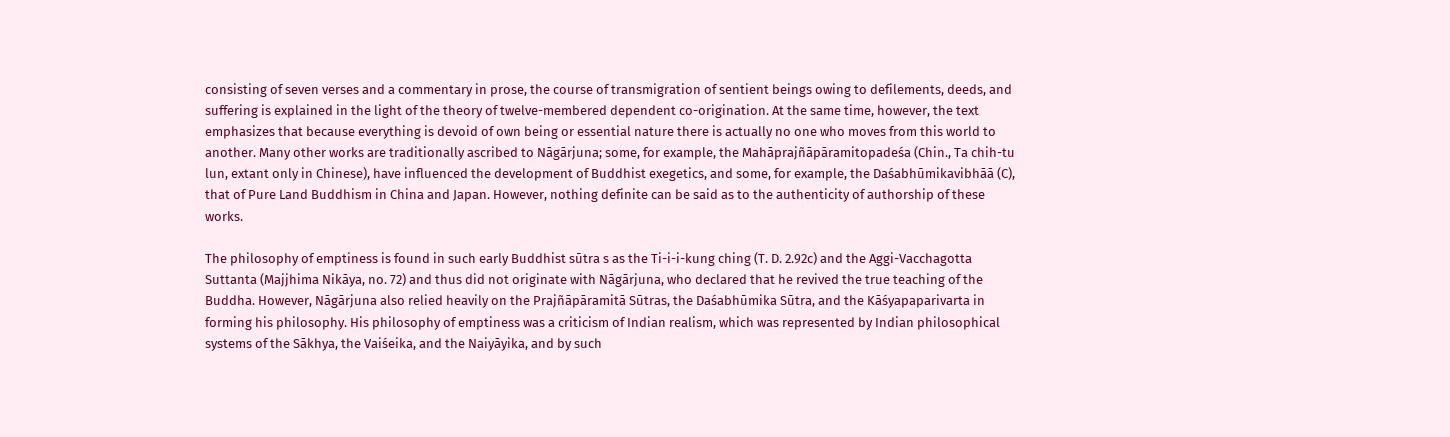consisting of seven verses and a commentary in prose, the course of transmigration of sentient beings owing to defilements, deeds, and suffering is explained in the light of the theory of twelve-membered dependent co-origination. At the same time, however, the text emphasizes that because everything is devoid of own being or essential nature there is actually no one who moves from this world to another. Many other works are traditionally ascribed to Nāgārjuna; some, for example, the Mahāprajñāpāramitopadeśa (Chin., Ta chih-tu lun, extant only in Chinese), have influenced the development of Buddhist exegetics, and some, for example, the Daśabhūmikavibhāā (C), that of Pure Land Buddhism in China and Japan. However, nothing definite can be said as to the authenticity of authorship of these works.

The philosophy of emptiness is found in such early Buddhist sūtra s as the Ti-i-i-kung ching (T. D. 2.92c) and the Aggi-Vacchagotta Suttanta (Majjhima Nikāya, no. 72) and thus did not originate with Nāgārjuna, who declared that he revived the true teaching of the Buddha. However, Nāgārjuna also relied heavily on the Prajñāpāramitā Sūtras, the Daśabhūmika Sūtra, and the Kāśyapaparivarta in forming his philosophy. His philosophy of emptiness was a criticism of Indian realism, which was represented by Indian philosophical systems of the Sākhya, the Vaiśeika, and the Naiyāyika, and by such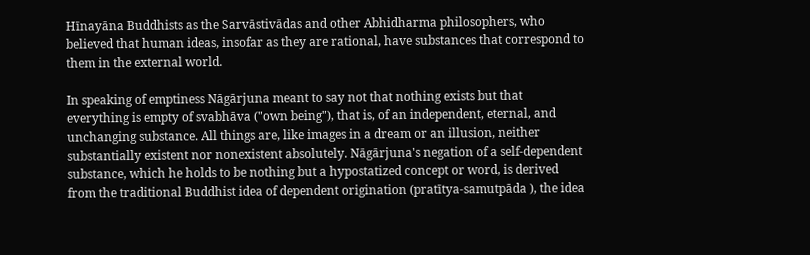Hīnayāna Buddhists as the Sarvāstivādas and other Abhidharma philosophers, who believed that human ideas, insofar as they are rational, have substances that correspond to them in the external world.

In speaking of emptiness Nāgārjuna meant to say not that nothing exists but that everything is empty of svabhāva ("own being"), that is, of an independent, eternal, and unchanging substance. All things are, like images in a dream or an illusion, neither substantially existent nor nonexistent absolutely. Nāgārjuna's negation of a self-dependent substance, which he holds to be nothing but a hypostatized concept or word, is derived from the traditional Buddhist idea of dependent origination (pratītya-samutpāda ), the idea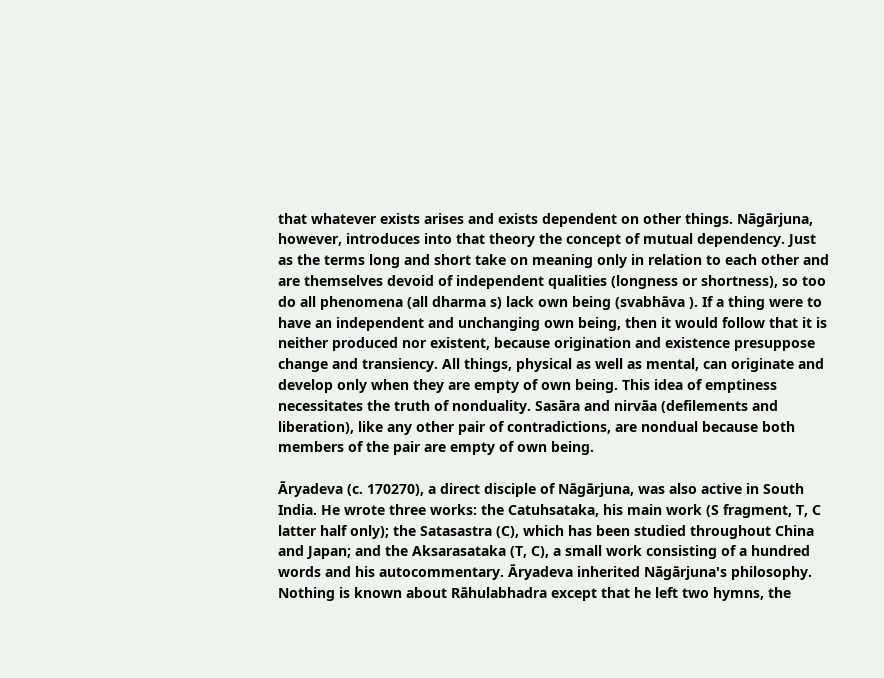that whatever exists arises and exists dependent on other things. Nāgārjuna, however, introduces into that theory the concept of mutual dependency. Just as the terms long and short take on meaning only in relation to each other and are themselves devoid of independent qualities (longness or shortness), so too do all phenomena (all dharma s) lack own being (svabhāva ). If a thing were to have an independent and unchanging own being, then it would follow that it is neither produced nor existent, because origination and existence presuppose change and transiency. All things, physical as well as mental, can originate and develop only when they are empty of own being. This idea of emptiness necessitates the truth of nonduality. Sasāra and nirvāa (defilements and liberation), like any other pair of contradictions, are nondual because both members of the pair are empty of own being.

Āryadeva (c. 170270), a direct disciple of Nāgārjuna, was also active in South India. He wrote three works: the Catuhsataka, his main work (S fragment, T, C latter half only); the Satasastra (C), which has been studied throughout China and Japan; and the Aksarasataka (T, C), a small work consisting of a hundred words and his autocommentary. Āryadeva inherited Nāgārjuna's philosophy. Nothing is known about Rāhulabhadra except that he left two hymns, the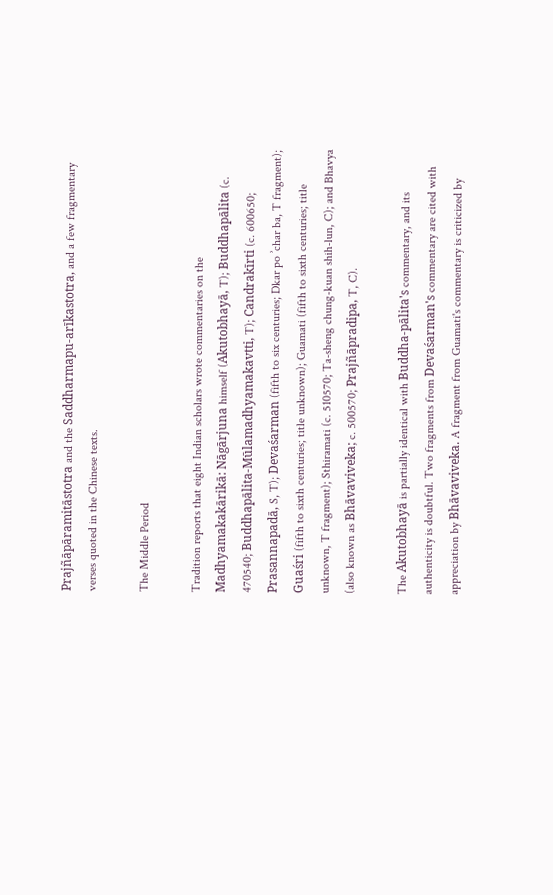Prajñāpāramitāstotra and the Saddharmapu-arīkastotra, and a few fragmentary verses quoted in the Chinese texts.

The Middle Period

Tradition reports that eight Indian scholars wrote commentaries on the Madhyamakakārikā: Nāgārjuna himself (Akutobhayā, T); Buddhapālita (c. 470540; Buddhapālita-Mūlamadhyamakavtti, T); Candrakīrti (c. 600650; Prasannapadā, S, T); Devaśarman (fifth to six centuries; Dkar po ʾchar ba, T fragment); Guaśri (fifth to sixth centuries; title unknown); Guamati (fifth to sixth centuries; title unknown, T fragment); Sthiramati (c. 510570; Ta-sheng chung-kuan shih-lun, C); and Bhavya (also known as Bhāvaviveka; c. 500570; Prajñāpradipa, T, C).

The Akutobhayā is partially identical with Buddha-pālita's commentary, and its authenticity is doubtful. Two fragments from Devaśarman's commentary are cited with appreciation by Bhāvaviveka. A fragment from Guamati's commentary is criticized by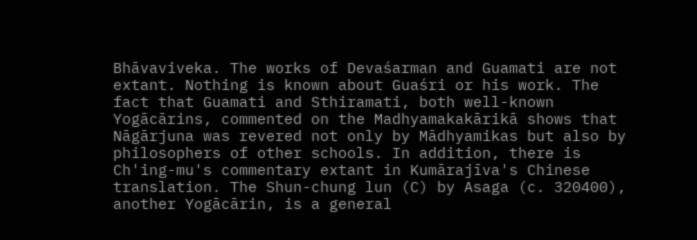Bhāvaviveka. The works of Devaśarman and Guamati are not extant. Nothing is known about Guaśri or his work. The fact that Guamati and Sthiramati, both well-known Yogācārins, commented on the Madhyamakakārikā shows that Nāgārjuna was revered not only by Mādhyamikas but also by philosophers of other schools. In addition, there is Ch'ing-mu's commentary extant in Kumārajīva's Chinese translation. The Shun-chung lun (C) by Asaga (c. 320400), another Yogācārin, is a general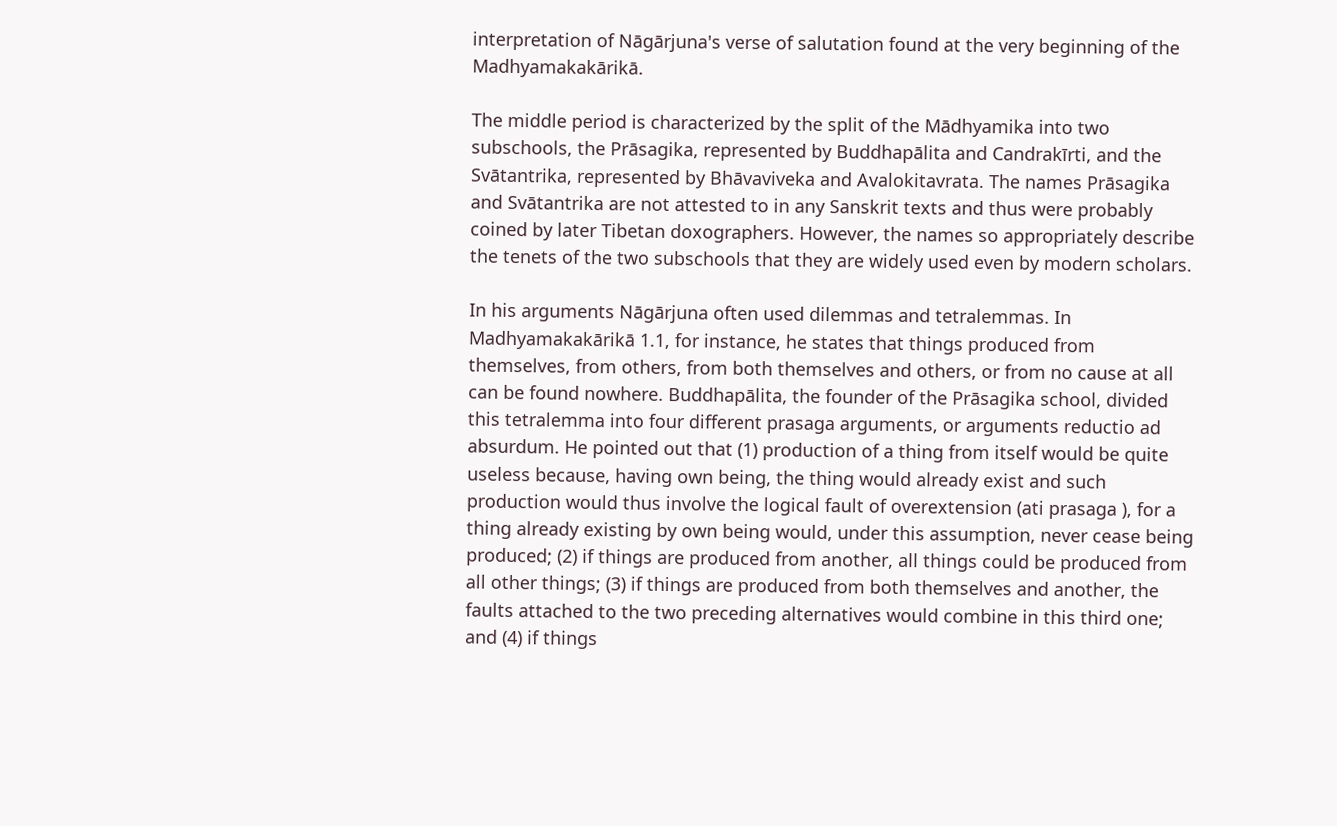interpretation of Nāgārjuna's verse of salutation found at the very beginning of the Madhyamakakārikā.

The middle period is characterized by the split of the Mādhyamika into two subschools, the Prāsagika, represented by Buddhapālita and Candrakīrti, and the Svātantrika, represented by Bhāvaviveka and Avalokitavrata. The names Prāsagika and Svātantrika are not attested to in any Sanskrit texts and thus were probably coined by later Tibetan doxographers. However, the names so appropriately describe the tenets of the two subschools that they are widely used even by modern scholars.

In his arguments Nāgārjuna often used dilemmas and tetralemmas. In Madhyamakakārikā 1.1, for instance, he states that things produced from themselves, from others, from both themselves and others, or from no cause at all can be found nowhere. Buddhapālita, the founder of the Prāsagika school, divided this tetralemma into four different prasaga arguments, or arguments reductio ad absurdum. He pointed out that (1) production of a thing from itself would be quite useless because, having own being, the thing would already exist and such production would thus involve the logical fault of overextension (ati prasaga ), for a thing already existing by own being would, under this assumption, never cease being produced; (2) if things are produced from another, all things could be produced from all other things; (3) if things are produced from both themselves and another, the faults attached to the two preceding alternatives would combine in this third one; and (4) if things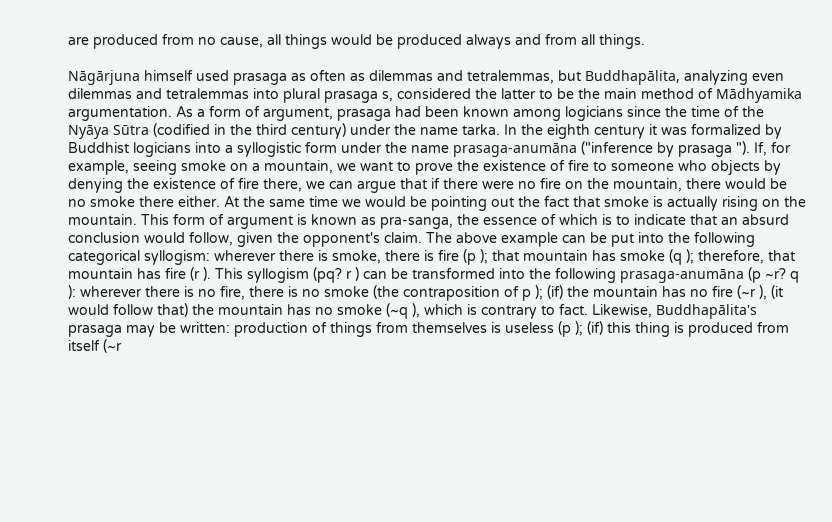are produced from no cause, all things would be produced always and from all things.

Nāgārjuna himself used prasaga as often as dilemmas and tetralemmas, but Buddhapālita, analyzing even dilemmas and tetralemmas into plural prasaga s, considered the latter to be the main method of Mādhyamika argumentation. As a form of argument, prasaga had been known among logicians since the time of the Nyāya Sūtra (codified in the third century) under the name tarka. In the eighth century it was formalized by Buddhist logicians into a syllogistic form under the name prasaga-anumāna ("inference by prasaga "). If, for example, seeing smoke on a mountain, we want to prove the existence of fire to someone who objects by denying the existence of fire there, we can argue that if there were no fire on the mountain, there would be no smoke there either. At the same time we would be pointing out the fact that smoke is actually rising on the mountain. This form of argument is known as pra-sanga, the essence of which is to indicate that an absurd conclusion would follow, given the opponent's claim. The above example can be put into the following categorical syllogism: wherever there is smoke, there is fire (p ); that mountain has smoke (q ); therefore, that mountain has fire (r ). This syllogism (pq? r ) can be transformed into the following prasaga-anumāna (p ~r? q ): wherever there is no fire, there is no smoke (the contraposition of p ); (if) the mountain has no fire (~r ), (it would follow that) the mountain has no smoke (~q ), which is contrary to fact. Likewise, Buddhapālita's prasaga may be written: production of things from themselves is useless (p ); (if) this thing is produced from itself (~r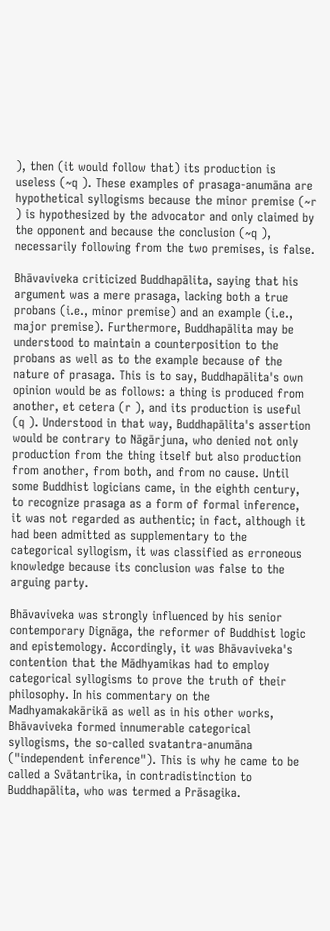), then (it would follow that) its production is useless (~q ). These examples of prasaga-anumāna are hypothetical syllogisms because the minor premise (~r ) is hypothesized by the advocator and only claimed by the opponent and because the conclusion (~q ), necessarily following from the two premises, is false.

Bhāvaviveka criticized Buddhapālita, saying that his argument was a mere prasaga, lacking both a true probans (i.e., minor premise) and an example (i.e., major premise). Furthermore, Buddhapālita may be understood to maintain a counterposition to the probans as well as to the example because of the nature of prasaga. This is to say, Buddhapālita's own opinion would be as follows: a thing is produced from another, et cetera (r ), and its production is useful (q ). Understood in that way, Buddhapālita's assertion would be contrary to Nāgārjuna, who denied not only production from the thing itself but also production from another, from both, and from no cause. Until some Buddhist logicians came, in the eighth century, to recognize prasaga as a form of formal inference, it was not regarded as authentic; in fact, although it had been admitted as supplementary to the categorical syllogism, it was classified as erroneous knowledge because its conclusion was false to the arguing party.

Bhāvaviveka was strongly influenced by his senior contemporary Dignāga, the reformer of Buddhist logic and epistemology. Accordingly, it was Bhāvaviveka's contention that the Mādhyamikas had to employ categorical syllogisms to prove the truth of their philosophy. In his commentary on the Madhyamakakārikā as well as in his other works, Bhāvaviveka formed innumerable categorical syllogisms, the so-called svatantra-anumāna ("independent inference"). This is why he came to be called a Svātantrika, in contradistinction to Buddhapālita, who was termed a Prāsagika.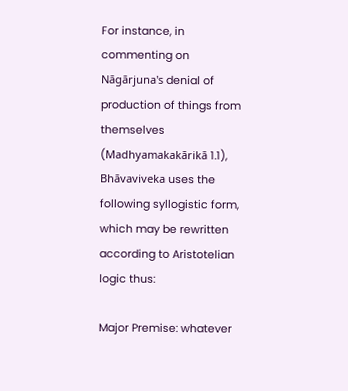For instance, in commenting on Nāgārjuna's denial of production of things from themselves (Madhyamakakārikā 1.1), Bhāvaviveka uses the following syllogistic form, which may be rewritten according to Aristotelian logic thus:

Major Premise: whatever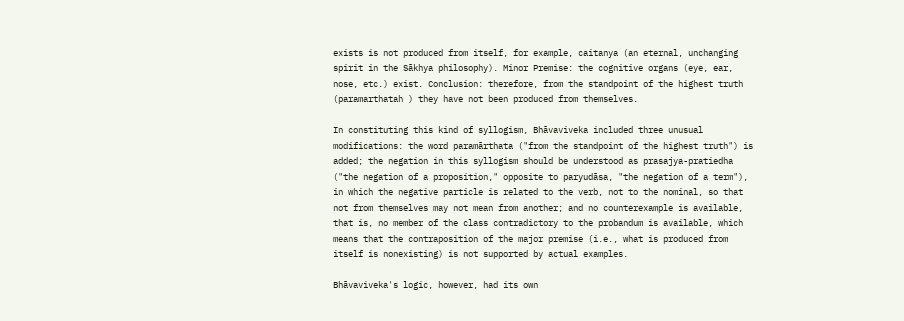exists is not produced from itself, for example, caitanya (an eternal, unchanging spirit in the Sākhya philosophy). Minor Premise: the cognitive organs (eye, ear, nose, etc.) exist. Conclusion: therefore, from the standpoint of the highest truth (paramarthatah ) they have not been produced from themselves.

In constituting this kind of syllogism, Bhāvaviveka included three unusual modifications: the word paramārthata ("from the standpoint of the highest truth") is added; the negation in this syllogism should be understood as prasajya-pratiedha ("the negation of a proposition," opposite to paryudāsa, "the negation of a term"), in which the negative particle is related to the verb, not to the nominal, so that not from themselves may not mean from another; and no counterexample is available, that is, no member of the class contradictory to the probandum is available, which means that the contraposition of the major premise (i.e., what is produced from itself is nonexisting) is not supported by actual examples.

Bhāvaviveka's logic, however, had its own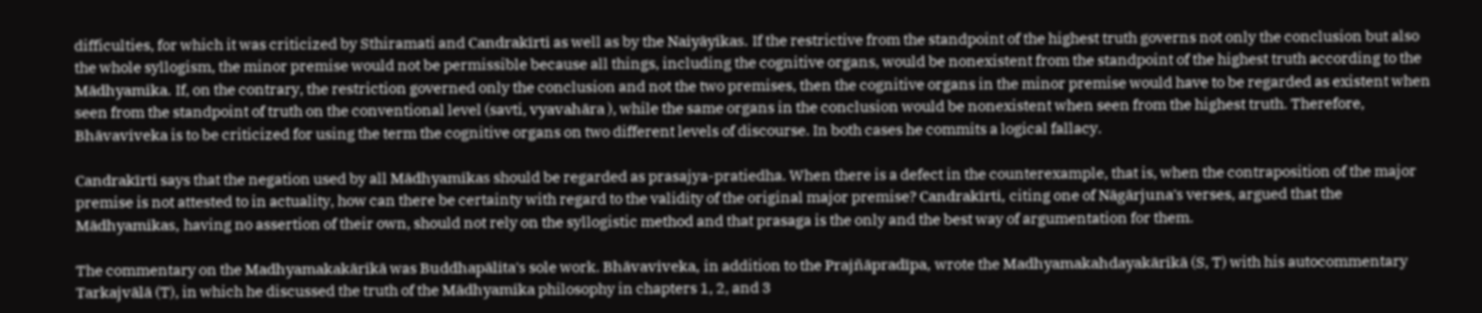difficulties, for which it was criticized by Sthiramati and Candrakīrti as well as by the Naiyāyikas. If the restrictive from the standpoint of the highest truth governs not only the conclusion but also the whole syllogism, the minor premise would not be permissible because all things, including the cognitive organs, would be nonexistent from the standpoint of the highest truth according to the Mādhyamika. If, on the contrary, the restriction governed only the conclusion and not the two premises, then the cognitive organs in the minor premise would have to be regarded as existent when seen from the standpoint of truth on the conventional level (savti, vyavahāra ), while the same organs in the conclusion would be nonexistent when seen from the highest truth. Therefore, Bhāvaviveka is to be criticized for using the term the cognitive organs on two different levels of discourse. In both cases he commits a logical fallacy.

Candrakīrti says that the negation used by all Mādhyamikas should be regarded as prasajya-pratiedha. When there is a defect in the counterexample, that is, when the contraposition of the major premise is not attested to in actuality, how can there be certainty with regard to the validity of the original major premise? Candrakīrti, citing one of Nāgārjuna's verses, argued that the Mādhyamikas, having no assertion of their own, should not rely on the syllogistic method and that prasaga is the only and the best way of argumentation for them.

The commentary on the Madhyamakakārikā was Buddhapālita's sole work. Bhāvaviveka, in addition to the Prajñāpradīpa, wrote the Madhyamakahdayakārikā (S, T) with his autocommentary Tarkajvālā (T), in which he discussed the truth of the Mādhyamika philosophy in chapters 1, 2, and 3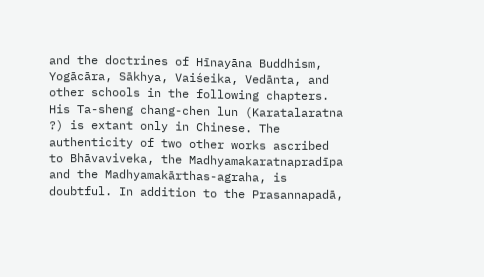and the doctrines of Hīnayāna Buddhism, Yogācāra, Sākhya, Vaiśeika, Vedānta, and other schools in the following chapters. His Ta-sheng chang-chen lun (Karatalaratna ?) is extant only in Chinese. The authenticity of two other works ascribed to Bhāvaviveka, the Madhyamakaratnapradīpa and the Madhyamakārthas-agraha, is doubtful. In addition to the Prasannapadā,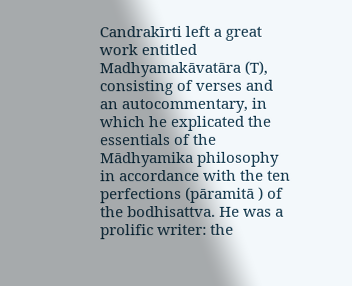Candrakīrti left a great work entitled Madhyamakāvatāra (T), consisting of verses and an autocommentary, in which he explicated the essentials of the Mādhyamika philosophy in accordance with the ten perfections (pāramitā ) of the bodhisattva. He was a prolific writer: the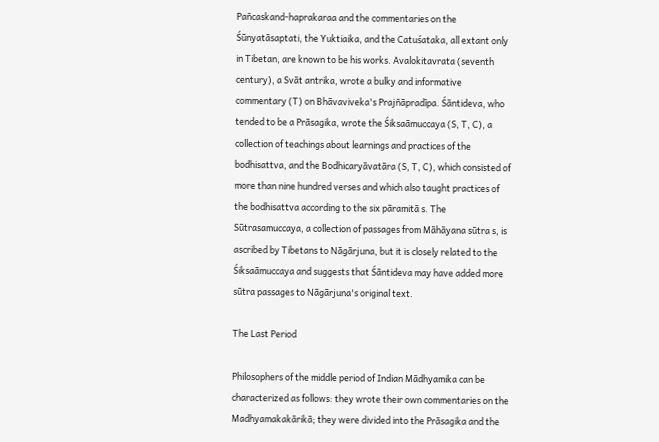Pañcaskand-haprakaraa and the commentaries on the Śūnyatāsaptati, the Yuktiaika, and the Catuśataka, all extant only in Tibetan, are known to be his works. Avalokitavrata (seventh century), a Svāt antrika, wrote a bulky and informative commentary (T) on Bhāvaviveka's Prajñāpradīpa. Śāntideva, who tended to be a Prāsagika, wrote the Śiksaāmuccaya (S, T, C), a collection of teachings about learnings and practices of the bodhisattva, and the Bodhicaryāvatāra (S, T, C), which consisted of more than nine hundred verses and which also taught practices of the bodhisattva according to the six pāramitā s. The Sūtrasamuccaya, a collection of passages from Māhāyana sūtra s, is ascribed by Tibetans to Nāgārjuna, but it is closely related to the Śiksaāmuccaya and suggests that Śāntideva may have added more sūtra passages to Nāgārjuna's original text.

The Last Period

Philosophers of the middle period of Indian Mādhyamika can be characterized as follows: they wrote their own commentaries on the Madhyamakakārikā; they were divided into the Prāsagika and the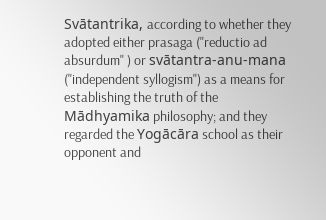Svātantrika, according to whether they adopted either prasaga ("reductio ad absurdum" ) or svātantra-anu-mana ("independent syllogism") as a means for establishing the truth of the Mādhyamika philosophy; and they regarded the Yogācāra school as their opponent and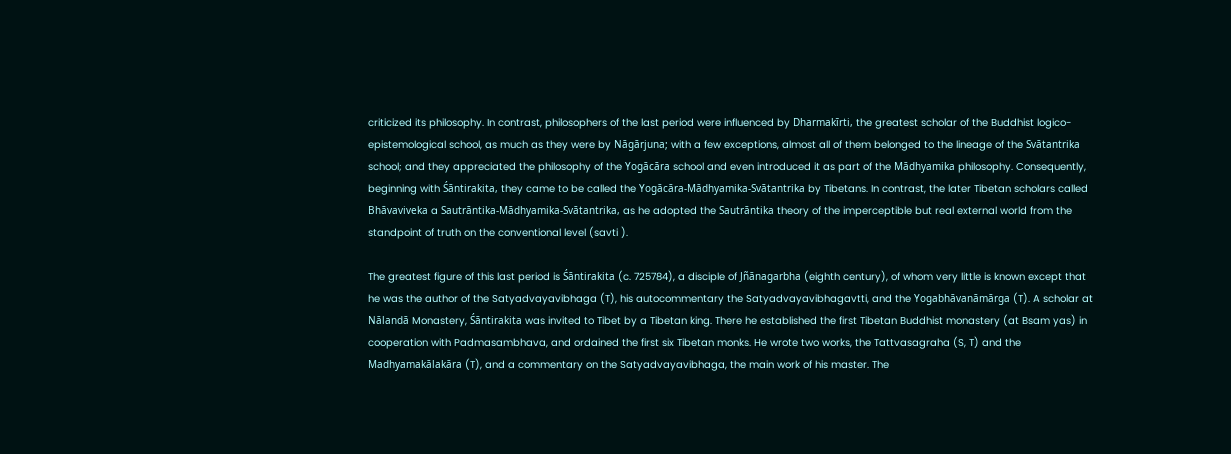criticized its philosophy. In contrast, philosophers of the last period were influenced by Dharmakīrti, the greatest scholar of the Buddhist logico-epistemological school, as much as they were by Nāgārjuna; with a few exceptions, almost all of them belonged to the lineage of the Svātantrika school; and they appreciated the philosophy of the Yogācāra school and even introduced it as part of the Mādhyamika philosophy. Consequently, beginning with Śāntirakita, they came to be called the Yogācāra-Mādhyamika-Svātantrika by Tibetans. In contrast, the later Tibetan scholars called Bhāvaviveka a Sautrāntika-Mādhyamika-Svātantrika, as he adopted the Sautrāntika theory of the imperceptible but real external world from the standpoint of truth on the conventional level (savti ).

The greatest figure of this last period is Śāntirakita (c. 725784), a disciple of Jñānagarbha (eighth century), of whom very little is known except that he was the author of the Satyadvayavibhaga (T), his autocommentary the Satyadvayavibhagavtti, and the Yogabhāvanāmārga (T). A scholar at Nālandā Monastery, Śāntirakita was invited to Tibet by a Tibetan king. There he established the first Tibetan Buddhist monastery (at Bsam yas) in cooperation with Padmasambhava, and ordained the first six Tibetan monks. He wrote two works, the Tattvasagraha (S, T) and the Madhyamakālakāra (T), and a commentary on the Satyadvayavibhaga, the main work of his master. The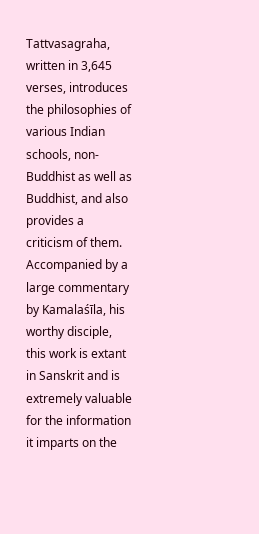Tattvasagraha, written in 3,645 verses, introduces the philosophies of various Indian schools, non-Buddhist as well as Buddhist, and also provides a criticism of them. Accompanied by a large commentary by Kamalaśīla, his worthy disciple, this work is extant in Sanskrit and is extremely valuable for the information it imparts on the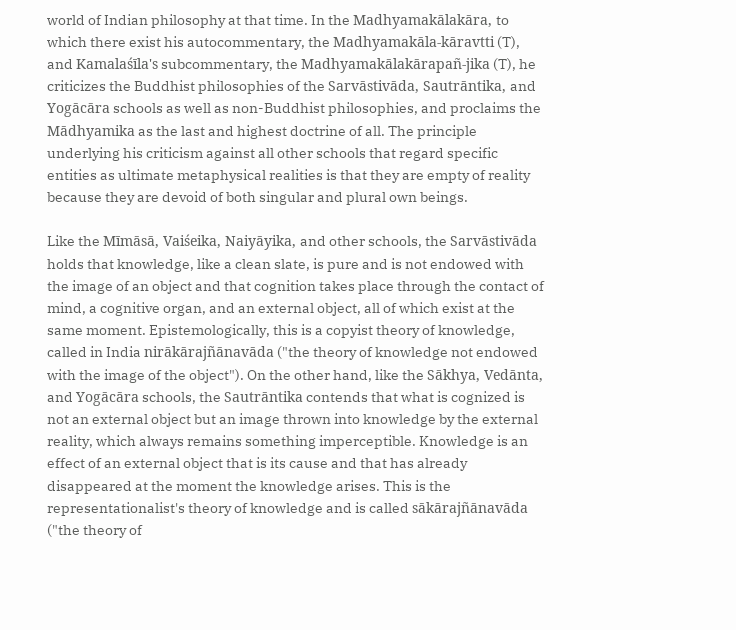world of Indian philosophy at that time. In the Madhyamakālakāra, to which there exist his autocommentary, the Madhyamakāla-kāravtti (T), and Kamalaśīla's subcommentary, the Madhyamakālakārapañ-jika (T), he criticizes the Buddhist philosophies of the Sarvāstivāda, Sautrāntika, and Yogācāra schools as well as non-Buddhist philosophies, and proclaims the Mādhyamika as the last and highest doctrine of all. The principle underlying his criticism against all other schools that regard specific entities as ultimate metaphysical realities is that they are empty of reality because they are devoid of both singular and plural own beings.

Like the Mīmāsā, Vaiśeika, Naiyāyika, and other schools, the Sarvāstivāda holds that knowledge, like a clean slate, is pure and is not endowed with the image of an object and that cognition takes place through the contact of mind, a cognitive organ, and an external object, all of which exist at the same moment. Epistemologically, this is a copyist theory of knowledge, called in India nirākārajñānavāda ("the theory of knowledge not endowed with the image of the object"). On the other hand, like the Sākhya, Vedānta, and Yogācāra schools, the Sautrāntika contends that what is cognized is not an external object but an image thrown into knowledge by the external reality, which always remains something imperceptible. Knowledge is an effect of an external object that is its cause and that has already disappeared at the moment the knowledge arises. This is the representationalist's theory of knowledge and is called sākārajñānavāda ("the theory of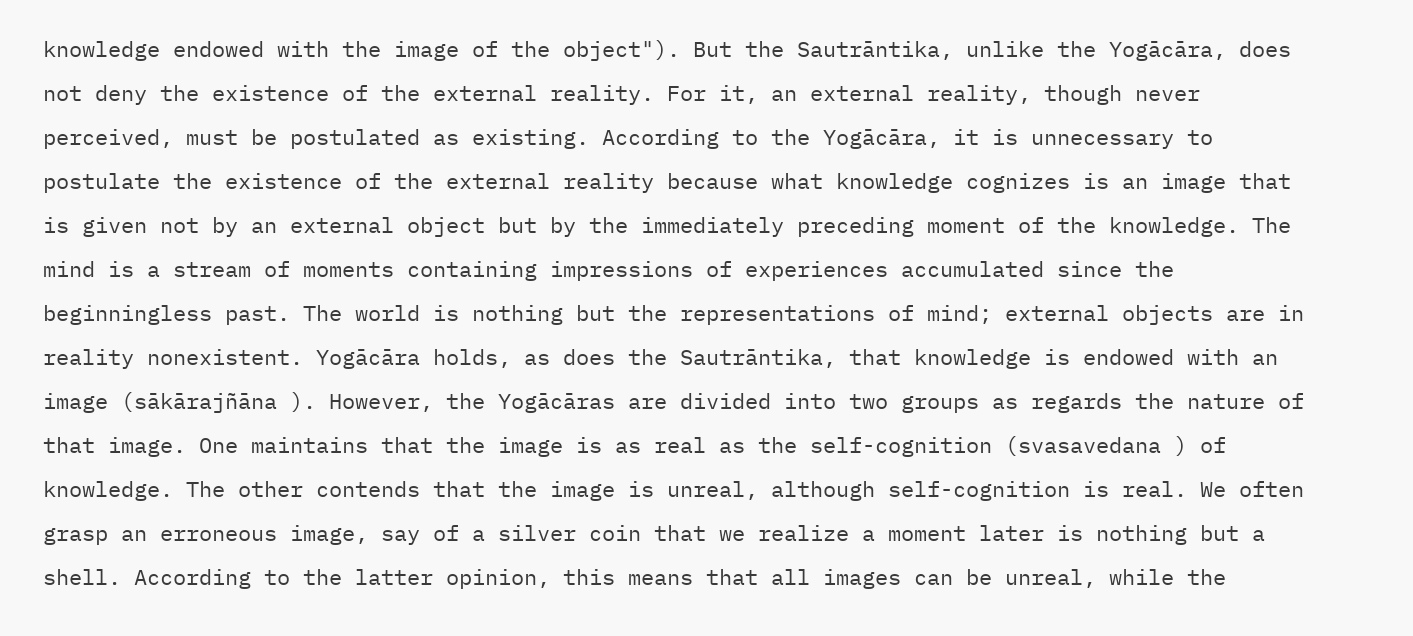knowledge endowed with the image of the object"). But the Sautrāntika, unlike the Yogācāra, does not deny the existence of the external reality. For it, an external reality, though never perceived, must be postulated as existing. According to the Yogācāra, it is unnecessary to postulate the existence of the external reality because what knowledge cognizes is an image that is given not by an external object but by the immediately preceding moment of the knowledge. The mind is a stream of moments containing impressions of experiences accumulated since the beginningless past. The world is nothing but the representations of mind; external objects are in reality nonexistent. Yogācāra holds, as does the Sautrāntika, that knowledge is endowed with an image (sākārajñāna ). However, the Yogācāras are divided into two groups as regards the nature of that image. One maintains that the image is as real as the self-cognition (svasavedana ) of knowledge. The other contends that the image is unreal, although self-cognition is real. We often grasp an erroneous image, say of a silver coin that we realize a moment later is nothing but a shell. According to the latter opinion, this means that all images can be unreal, while the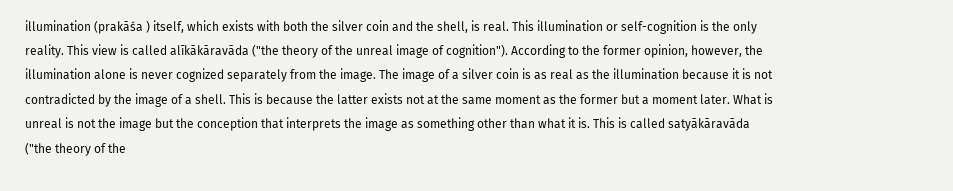illumination (prakāśa ) itself, which exists with both the silver coin and the shell, is real. This illumination or self-cognition is the only reality. This view is called alīkākāravāda ("the theory of the unreal image of cognition"). According to the former opinion, however, the illumination alone is never cognized separately from the image. The image of a silver coin is as real as the illumination because it is not contradicted by the image of a shell. This is because the latter exists not at the same moment as the former but a moment later. What is unreal is not the image but the conception that interprets the image as something other than what it is. This is called satyākāravāda ("the theory of the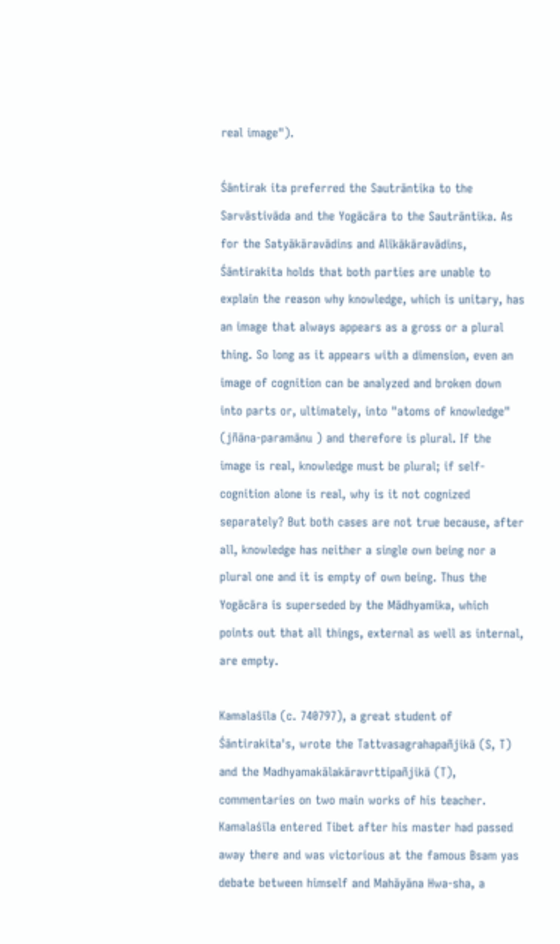real image").

Śāntirak ita preferred the Sautrāntika to the Sarvāstivāda and the Yogācāra to the Sautrāntika. As for the Satyākāravādins and Alīkākāravādins, Śāntirakita holds that both parties are unable to explain the reason why knowledge, which is unitary, has an image that always appears as a gross or a plural thing. So long as it appears with a dimension, even an image of cognition can be analyzed and broken down into parts or, ultimately, into "atoms of knowledge" (jñāna-paramānu ) and therefore is plural. If the image is real, knowledge must be plural; if self-cognition alone is real, why is it not cognized separately? But both cases are not true because, after all, knowledge has neither a single own being nor a plural one and it is empty of own being. Thus the Yogācāra is superseded by the Mādhyamika, which points out that all things, external as well as internal, are empty.

Kamalaśīla (c. 740797), a great student of Śāntirakita's, wrote the Tattvasagrahapañjikā (S, T) and the Madhyamakālakāravrttipañjikā (T), commentaries on two main works of his teacher. Kamalaśīla entered Tibet after his master had passed away there and was victorious at the famous Bsam yas debate between himself and Mahāyāna Hwa-sha, a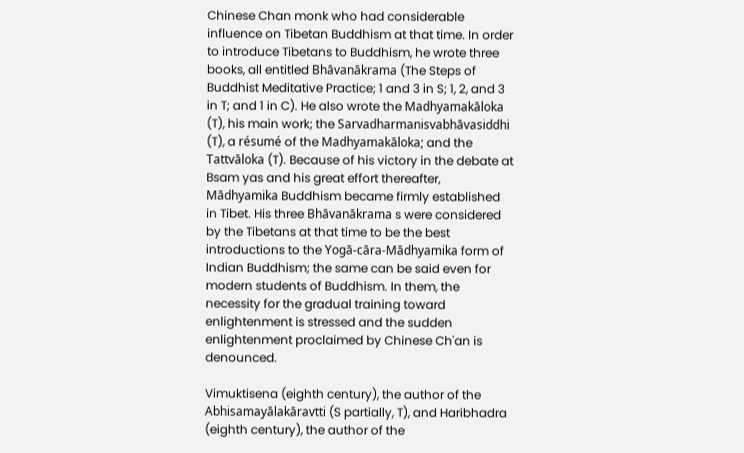Chinese Chan monk who had considerable influence on Tibetan Buddhism at that time. In order to introduce Tibetans to Buddhism, he wrote three books, all entitled Bhāvanākrama (The Steps of Buddhist Meditative Practice; 1 and 3 in S; 1, 2, and 3 in T; and 1 in C). He also wrote the Madhyamakāloka (T), his main work; the Sarvadharmanisvabhāvasiddhi (T), a résumé of the Madhyamakāloka; and the Tattvāloka (T). Because of his victory in the debate at Bsam yas and his great effort thereafter, Mādhyamika Buddhism became firmly established in Tibet. His three Bhāvanākrama s were considered by the Tibetans at that time to be the best introductions to the Yogā-cāra-Mādhyamika form of Indian Buddhism; the same can be said even for modern students of Buddhism. In them, the necessity for the gradual training toward enlightenment is stressed and the sudden enlightenment proclaimed by Chinese Ch'an is denounced.

Vimuktisena (eighth century), the author of the Abhisamayālakāravtti (S partially, T), and Haribhadra (eighth century), the author of the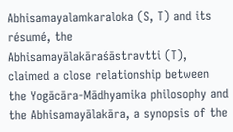Abhisamayalamkaraloka (S, T) and its résumé, the Abhisamayālakāraśāstravtti (T), claimed a close relationship between the Yogācāra-Mādhyamika philosophy and the Abhisamayālakāra, a synopsis of the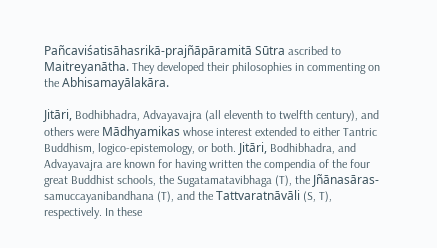Pañcaviśatisāhasrikā-prajñāpāramitā Sūtra ascribed to Maitreyanātha. They developed their philosophies in commenting on the Abhisamayālakāra.

Jitāri, Bodhibhadra, Advayavajra (all eleventh to twelfth century), and others were Mādhyamikas whose interest extended to either Tantric Buddhism, logico-epistemology, or both. Jitāri, Bodhibhadra, and Advayavajra are known for having written the compendia of the four great Buddhist schools, the Sugatamatavibhaga (T), the Jñānasāras-samuccayanibandhana (T), and the Tattvaratnāvāli (S, T), respectively. In these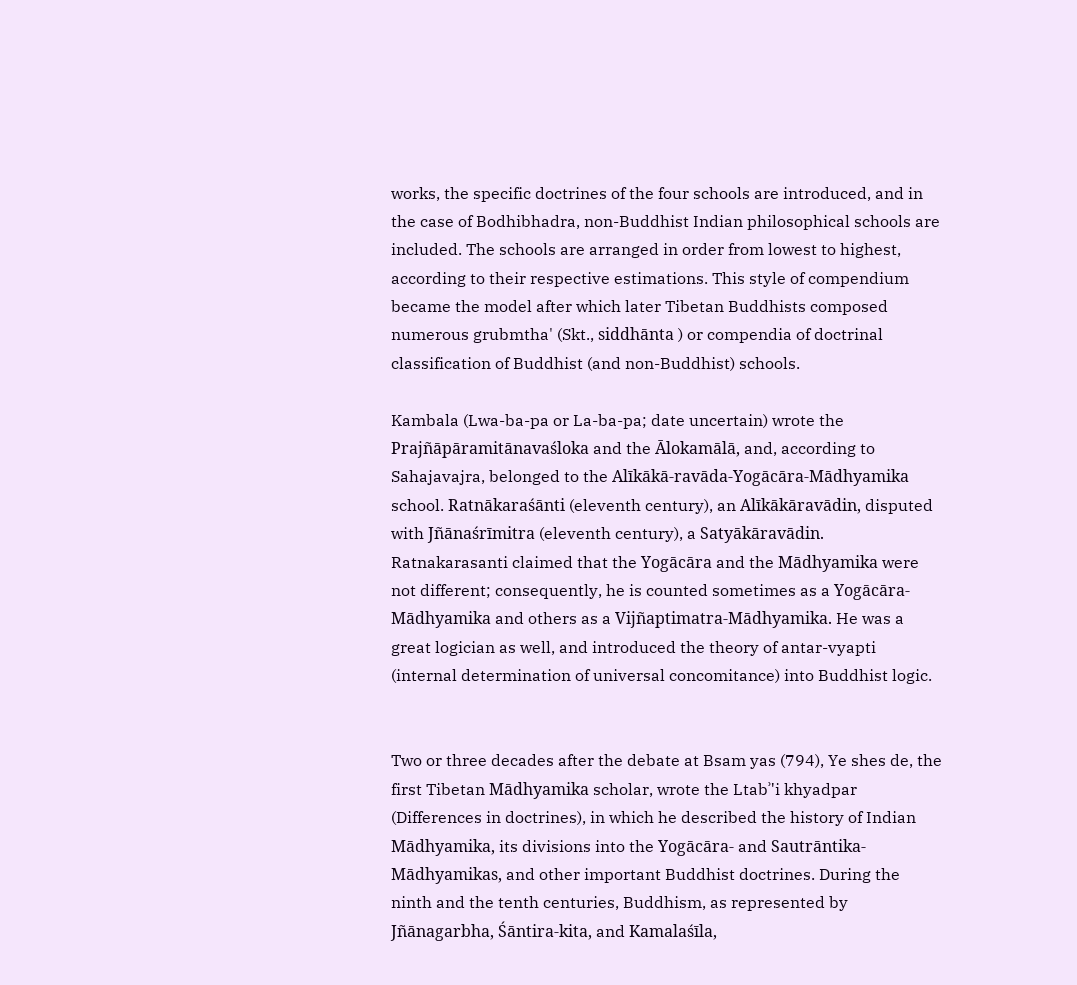works, the specific doctrines of the four schools are introduced, and in the case of Bodhibhadra, non-Buddhist Indian philosophical schools are included. The schools are arranged in order from lowest to highest, according to their respective estimations. This style of compendium became the model after which later Tibetan Buddhists composed numerous grubmtha' (Skt., siddhānta ) or compendia of doctrinal classification of Buddhist (and non-Buddhist) schools.

Kambala (Lwa-ba-pa or La-ba-pa; date uncertain) wrote the Prajñāpāramitānavaśloka and the Ālokamālā, and, according to Sahajavajra, belonged to the Alīkākā-ravāda-Yogācāra-Mādhyamika school. Ratnākaraśānti (eleventh century), an Alīkākāravādin, disputed with Jñānaśrīmitra (eleventh century), a Satyākāravādin. Ratnakarasanti claimed that the Yogācāra and the Mādhyamika were not different; consequently, he is counted sometimes as a Yogācāra-Mādhyamika and others as a Vijñaptimatra-Mādhyamika. He was a great logician as well, and introduced the theory of antar-vyapti (internal determination of universal concomitance) into Buddhist logic.


Two or three decades after the debate at Bsam yas (794), Ye shes de, the first Tibetan Mādhyamika scholar, wrote the Ltabʾ'i khyadpar (Differences in doctrines), in which he described the history of Indian Mādhyamika, its divisions into the Yogācāra- and Sautrāntika-Mādhyamikas, and other important Buddhist doctrines. During the ninth and the tenth centuries, Buddhism, as represented by Jñānagarbha, Śāntira-kita, and Kamalaśīla,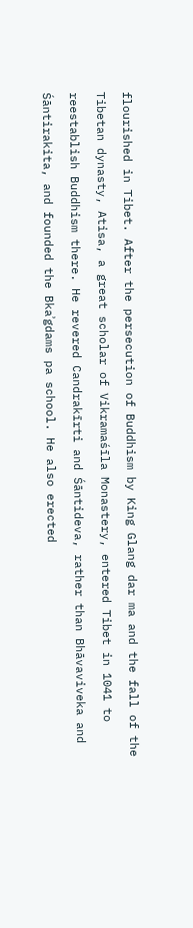flourished in Tibet. After the persecution of Buddhism by King Glang dar ma and the fall of the Tibetan dynasty, Atisa, a great scholar of Vikramaśīla Monastery, entered Tibet in 1041 to reestablish Buddhism there. He revered Candrakīrti and Śāntideva, rather than Bhāvaviveka and Śāntirakita, and founded the Bkaʾgdams pa school. He also erected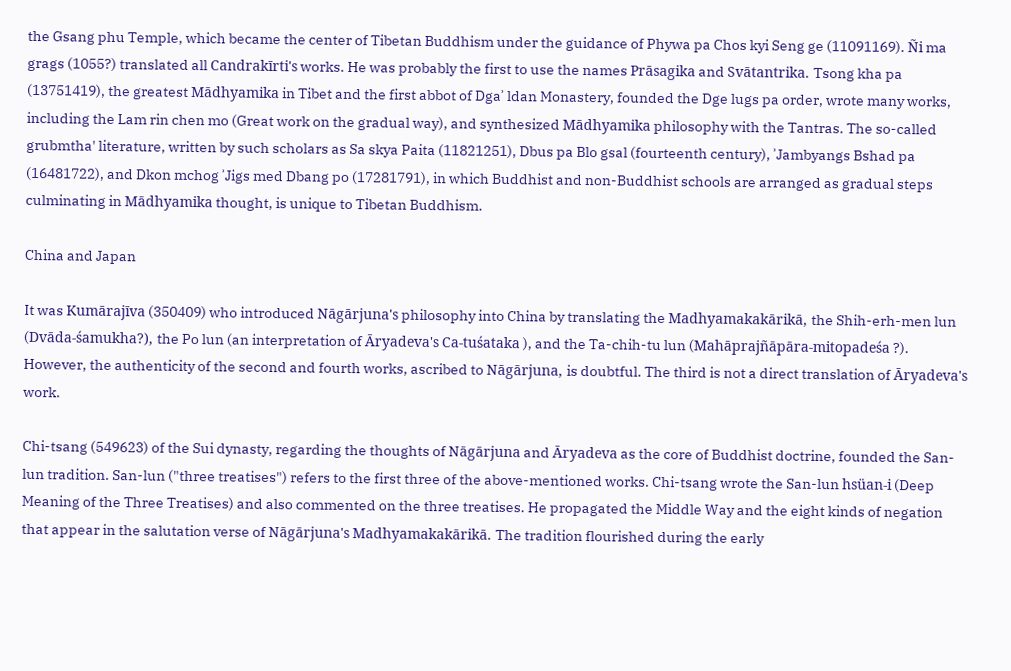the Gsang phu Temple, which became the center of Tibetan Buddhism under the guidance of Phywa pa Chos kyi Seng ge (11091169). Ñi ma grags (1055?) translated all Candrakīrti's works. He was probably the first to use the names Prāsagika and Svātantrika. Tsong kha pa (13751419), the greatest Mādhyamika in Tibet and the first abbot of Dgaʾ ldan Monastery, founded the Dge lugs pa order, wrote many works, including the Lam rin chen mo (Great work on the gradual way), and synthesized Mādhyamika philosophy with the Tantras. The so-called grubmtha' literature, written by such scholars as Sa skya Paita (11821251), Dbus pa Blo gsal (fourteenth century), ʾJambyangs Bshad pa (16481722), and Dkon mchog ʾJigs med Dbang po (17281791), in which Buddhist and non-Buddhist schools are arranged as gradual steps culminating in Mādhyamika thought, is unique to Tibetan Buddhism.

China and Japan

It was Kumārajīva (350409) who introduced Nāgārjuna's philosophy into China by translating the Madhyamakakārikā, the Shih-erh-men lun (Dvāda-śamukha?), the Po lun (an interpretation of Āryadeva's Ca-tuśataka ), and the Ta-chih-tu lun (Mahāprajñāpāra-mitopadeśa ?). However, the authenticity of the second and fourth works, ascribed to Nāgārjuna, is doubtful. The third is not a direct translation of Āryadeva's work.

Chi-tsang (549623) of the Sui dynasty, regarding the thoughts of Nāgārjuna and Āryadeva as the core of Buddhist doctrine, founded the San-lun tradition. San-lun ("three treatises") refers to the first three of the above-mentioned works. Chi-tsang wrote the San-lun hsüan-i (Deep Meaning of the Three Treatises) and also commented on the three treatises. He propagated the Middle Way and the eight kinds of negation that appear in the salutation verse of Nāgārjuna's Madhyamakakārikā. The tradition flourished during the early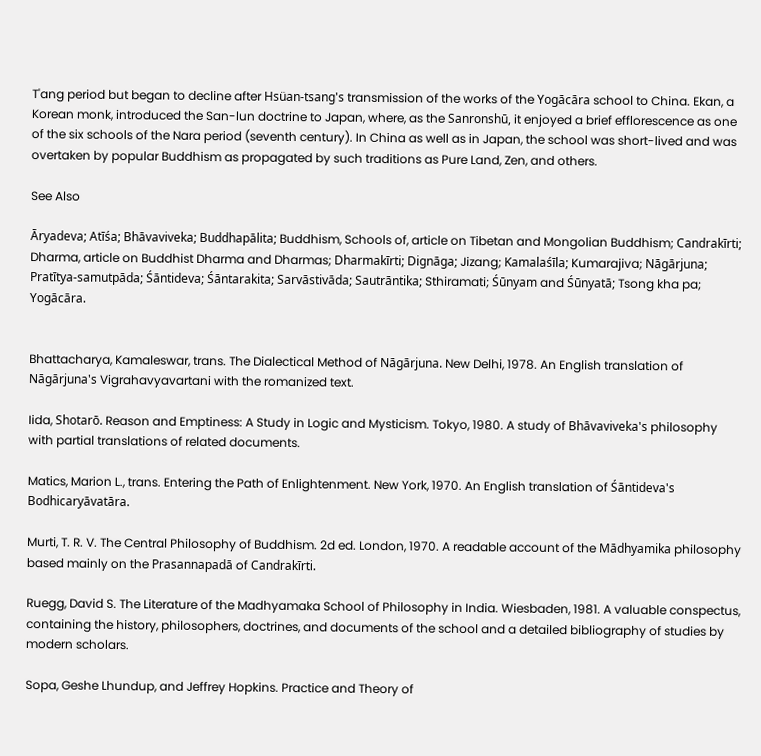T'ang period but began to decline after Hsüan-tsang's transmission of the works of the Yogācāra school to China. Ekan, a Korean monk, introduced the San-lun doctrine to Japan, where, as the Sanronshū, it enjoyed a brief efflorescence as one of the six schools of the Nara period (seventh century). In China as well as in Japan, the school was short-lived and was overtaken by popular Buddhism as propagated by such traditions as Pure Land, Zen, and others.

See Also

Āryadeva; Atīśa; Bhāvaviveka; Buddhapālita; Buddhism, Schools of, article on Tibetan and Mongolian Buddhism; Candrakīrti; Dharma, article on Buddhist Dharma and Dharmas; Dharmakīrti; Dignāga; Jizang; Kamalaśīla; Kumarajiva; Nāgārjuna; Pratītya-samutpāda; Śāntideva; Śāntarakita; Sarvāstivāda; Sautrāntika; Sthiramati; Śūnyam and Śūnyatā; Tsong kha pa; Yogācāra.


Bhattacharya, Kamaleswar, trans. The Dialectical Method of Nāgārjuna. New Delhi, 1978. An English translation of Nāgārjuna's Vigrahavyavartani with the romanized text.

Iida, Shotarō. Reason and Emptiness: A Study in Logic and Mysticism. Tokyo, 1980. A study of Bhāvaviveka's philosophy with partial translations of related documents.

Matics, Marion L., trans. Entering the Path of Enlightenment. New York, 1970. An English translation of Śāntideva's Bodhicaryāvatāra.

Murti, T. R. V. The Central Philosophy of Buddhism. 2d ed. London, 1970. A readable account of the Mādhyamika philosophy based mainly on the Prasannapadā of Candrakīrti.

Ruegg, David S. The Literature of the Madhyamaka School of Philosophy in India. Wiesbaden, 1981. A valuable conspectus, containing the history, philosophers, doctrines, and documents of the school and a detailed bibliography of studies by modern scholars.

Sopa, Geshe Lhundup, and Jeffrey Hopkins. Practice and Theory of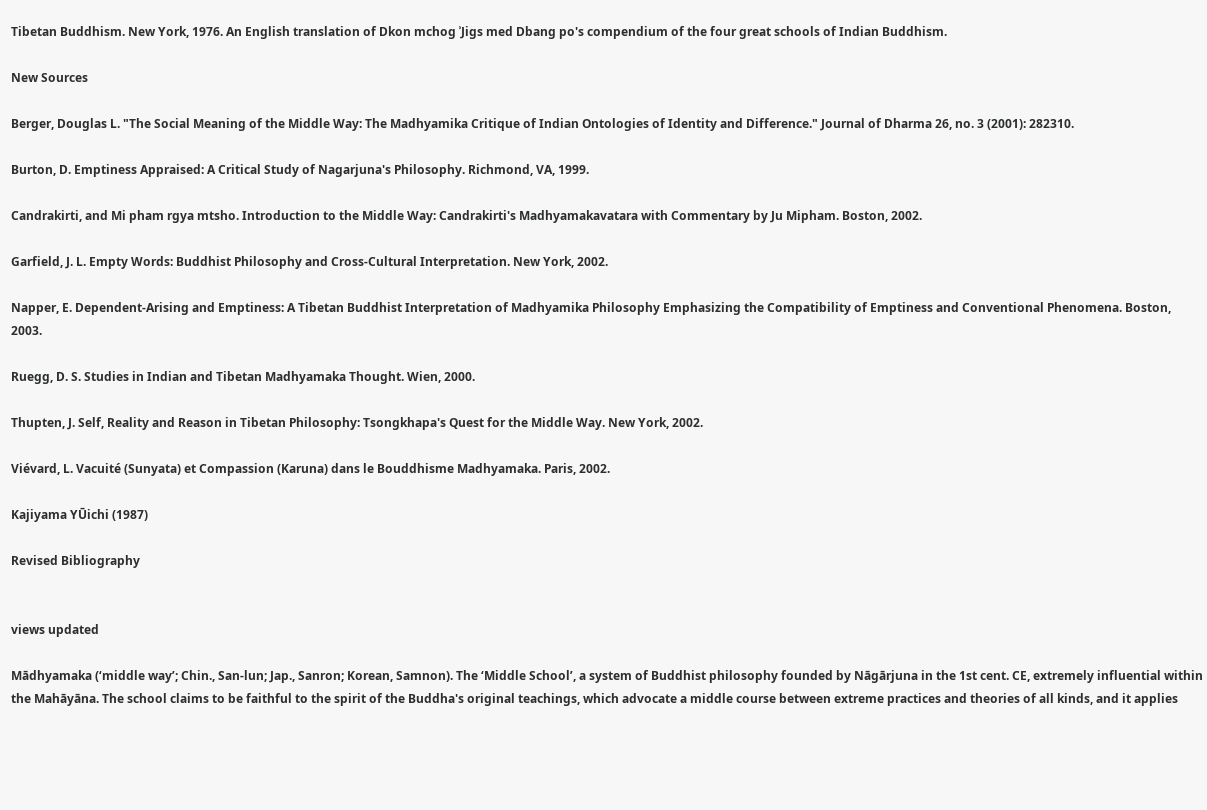Tibetan Buddhism. New York, 1976. An English translation of Dkon mchog ʾJigs med Dbang po's compendium of the four great schools of Indian Buddhism.

New Sources

Berger, Douglas L. "The Social Meaning of the Middle Way: The Madhyamika Critique of Indian Ontologies of Identity and Difference." Journal of Dharma 26, no. 3 (2001): 282310.

Burton, D. Emptiness Appraised: A Critical Study of Nagarjuna's Philosophy. Richmond, VA, 1999.

Candrakirti, and Mi pham rgya mtsho. Introduction to the Middle Way: Candrakirti's Madhyamakavatara with Commentary by Ju Mipham. Boston, 2002.

Garfield, J. L. Empty Words: Buddhist Philosophy and Cross-Cultural Interpretation. New York, 2002.

Napper, E. Dependent-Arising and Emptiness: A Tibetan Buddhist Interpretation of Madhyamika Philosophy Emphasizing the Compatibility of Emptiness and Conventional Phenomena. Boston, 2003.

Ruegg, D. S. Studies in Indian and Tibetan Madhyamaka Thought. Wien, 2000.

Thupten, J. Self, Reality and Reason in Tibetan Philosophy: Tsongkhapa's Quest for the Middle Way. New York, 2002.

Viévard, L. Vacuité (Sunyata) et Compassion (Karuna) dans le Bouddhisme Madhyamaka. Paris, 2002.

Kajiyama YŪichi (1987)

Revised Bibliography


views updated

Mādhyamaka (‘middle way’; Chin., San-lun; Jap., Sanron; Korean, Samnon). The ‘Middle School’, a system of Buddhist philosophy founded by Nāgārjuna in the 1st cent. CE, extremely influential within the Mahāyāna. The school claims to be faithful to the spirit of the Buddha's original teachings, which advocate a middle course between extreme practices and theories of all kinds, and it applies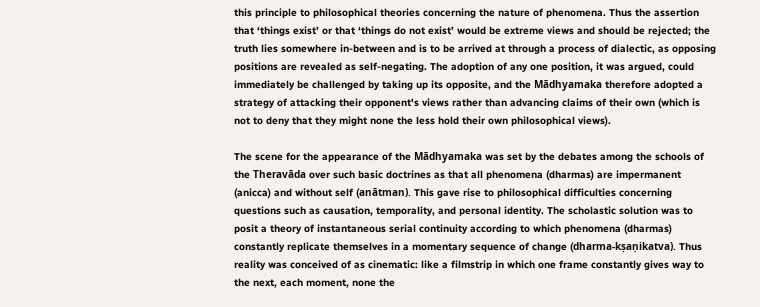this principle to philosophical theories concerning the nature of phenomena. Thus the assertion that ‘things exist’ or that ‘things do not exist’ would be extreme views and should be rejected; the truth lies somewhere in-between and is to be arrived at through a process of dialectic, as opposing positions are revealed as self-negating. The adoption of any one position, it was argued, could immediately be challenged by taking up its opposite, and the Mādhyamaka therefore adopted a strategy of attacking their opponent's views rather than advancing claims of their own (which is not to deny that they might none the less hold their own philosophical views).

The scene for the appearance of the Mādhyamaka was set by the debates among the schools of the Theravāda over such basic doctrines as that all phenomena (dharmas) are impermanent (anicca) and without self (anātman). This gave rise to philosophical difficulties concerning questions such as causation, temporality, and personal identity. The scholastic solution was to posit a theory of instantaneous serial continuity according to which phenomena (dharmas) constantly replicate themselves in a momentary sequence of change (dharma-kṣaṇikatva). Thus reality was conceived of as cinematic: like a filmstrip in which one frame constantly gives way to the next, each moment, none the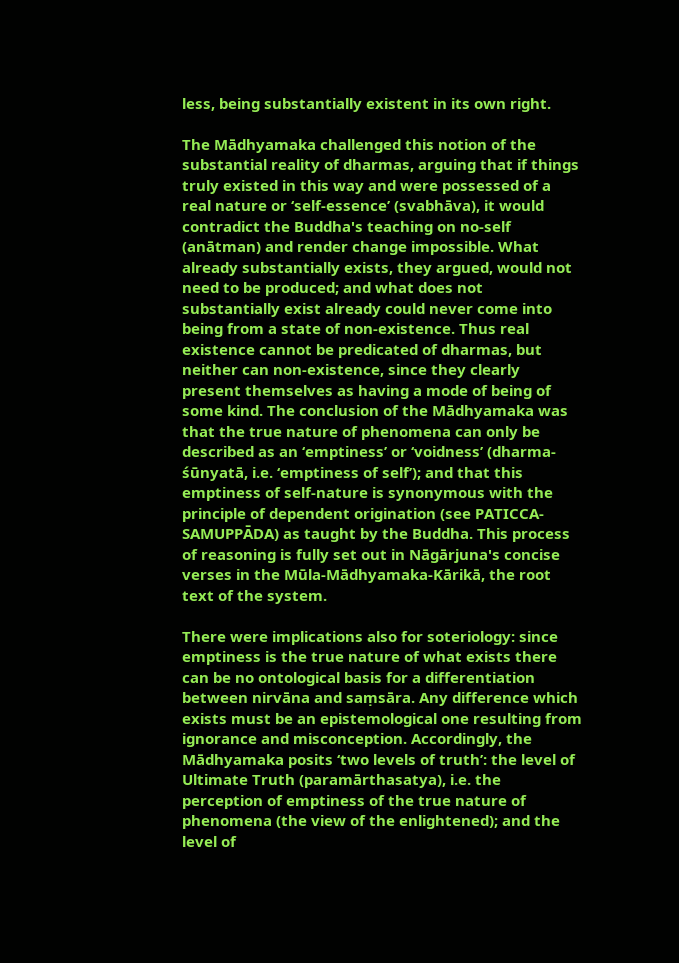less, being substantially existent in its own right.

The Mādhyamaka challenged this notion of the substantial reality of dharmas, arguing that if things truly existed in this way and were possessed of a real nature or ‘self-essence’ (svabhāva), it would contradict the Buddha's teaching on no-self (anātman) and render change impossible. What already substantially exists, they argued, would not need to be produced; and what does not substantially exist already could never come into being from a state of non-existence. Thus real existence cannot be predicated of dharmas, but neither can non-existence, since they clearly present themselves as having a mode of being of some kind. The conclusion of the Mādhyamaka was that the true nature of phenomena can only be described as an ‘emptiness’ or ‘voidness’ (dharma-śūnyatā, i.e. ‘emptiness of self’); and that this emptiness of self-nature is synonymous with the principle of dependent origination (see PATICCA-SAMUPPĀDA) as taught by the Buddha. This process of reasoning is fully set out in Nāgārjuna's concise verses in the Mūla-Mādhyamaka-Kārikā, the root text of the system.

There were implications also for soteriology: since emptiness is the true nature of what exists there can be no ontological basis for a differentiation between nirvāna and saṃsāra. Any difference which exists must be an epistemological one resulting from ignorance and misconception. Accordingly, the Mādhyamaka posits ‘two levels of truth’: the level of Ultimate Truth (paramārthasatya), i.e. the perception of emptiness of the true nature of phenomena (the view of the enlightened); and the level of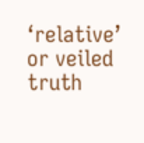‘relative’ or veiled truth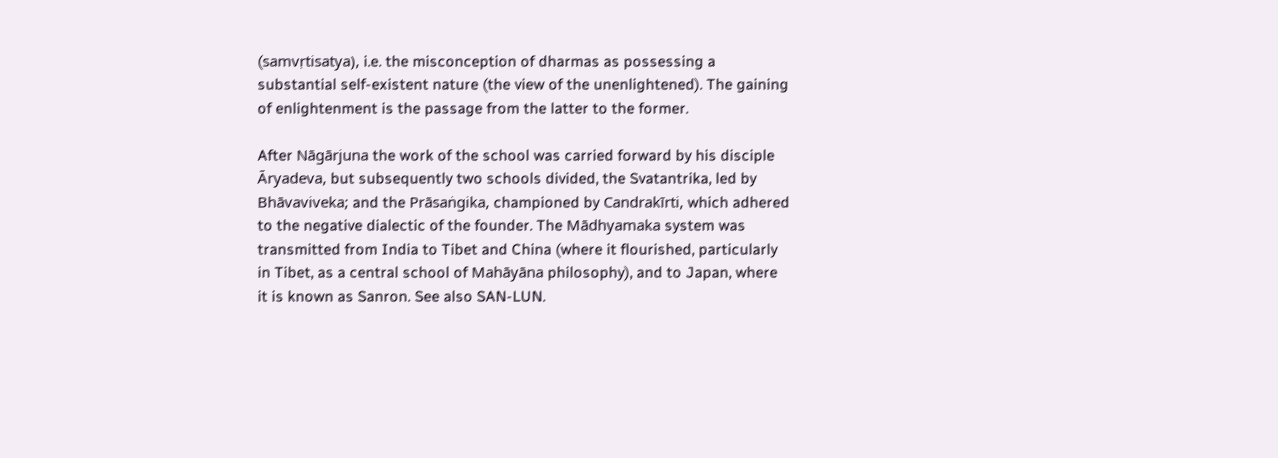(samvṛtisatya), i.e. the misconception of dharmas as possessing a substantial self-existent nature (the view of the unenlightened). The gaining of enlightenment is the passage from the latter to the former.

After Nāgārjuna the work of the school was carried forward by his disciple Āryadeva, but subsequently two schools divided, the Svatantrika, led by Bhāvaviveka; and the Prāsaṅgika, championed by Candrakīrti, which adhered to the negative dialectic of the founder. The Mādhyamaka system was transmitted from India to Tibet and China (where it flourished, particularly in Tibet, as a central school of Mahāyāna philosophy), and to Japan, where it is known as Sanron. See also SAN-LUN.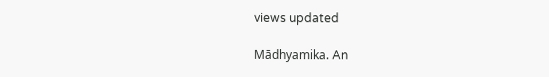views updated

Mādhyamika. An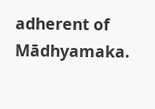adherent of Mādhyamaka.